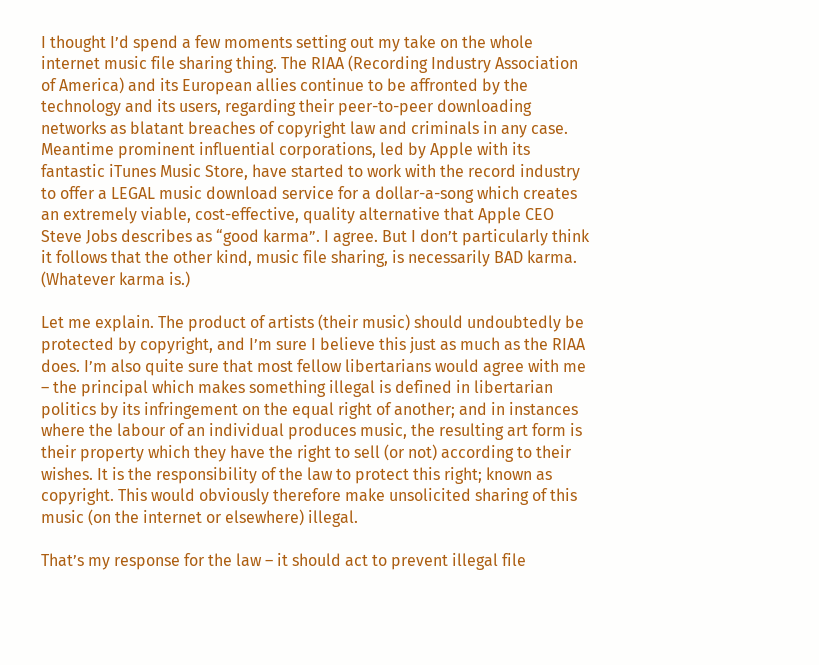I thought I’d spend a few moments setting out my take on the whole internet music file sharing thing. The RIAA (Recording Industry Association of America) and its European allies continue to be affronted by the technology and its users, regarding their peer-to-peer downloading networks as blatant breaches of copyright law and criminals in any case. Meantime prominent influential corporations, led by Apple with its fantastic iTunes Music Store, have started to work with the record industry to offer a LEGAL music download service for a dollar-a-song which creates an extremely viable, cost-effective, quality alternative that Apple CEO Steve Jobs describes as “good karma”. I agree. But I don’t particularly think it follows that the other kind, music file sharing, is necessarily BAD karma. (Whatever karma is.)

Let me explain. The product of artists (their music) should undoubtedly be protected by copyright, and I’m sure I believe this just as much as the RIAA does. I’m also quite sure that most fellow libertarians would agree with me – the principal which makes something illegal is defined in libertarian politics by its infringement on the equal right of another; and in instances where the labour of an individual produces music, the resulting art form is their property which they have the right to sell (or not) according to their wishes. It is the responsibility of the law to protect this right; known as copyright. This would obviously therefore make unsolicited sharing of this music (on the internet or elsewhere) illegal.

That’s my response for the law – it should act to prevent illegal file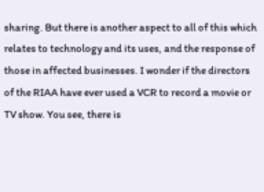sharing. But there is another aspect to all of this which relates to technology and its uses, and the response of those in affected businesses. I wonder if the directors of the RIAA have ever used a VCR to record a movie or TV show. You see, there is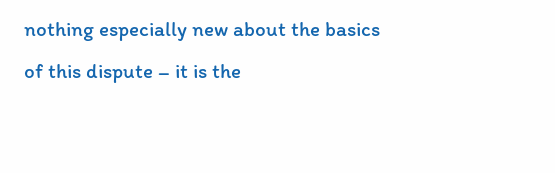nothing especially new about the basics of this dispute – it is the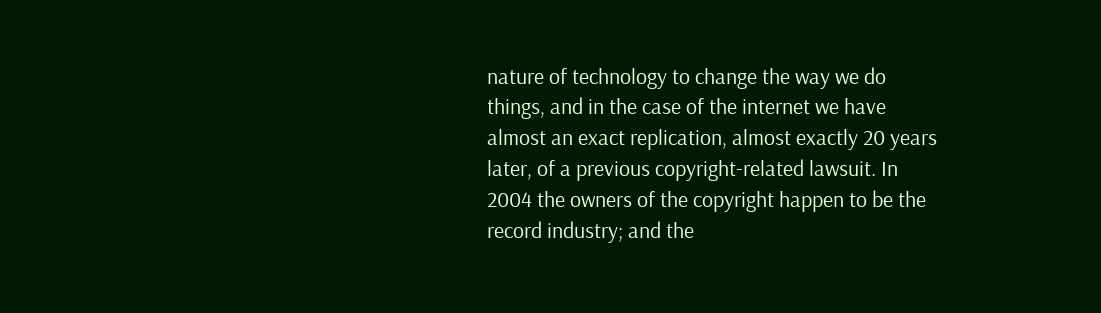nature of technology to change the way we do things, and in the case of the internet we have almost an exact replication, almost exactly 20 years later, of a previous copyright-related lawsuit. In 2004 the owners of the copyright happen to be the record industry; and the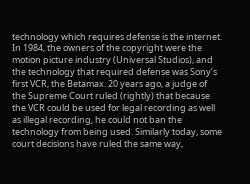technology which requires defense is the internet. In 1984, the owners of the copyright were the motion picture industry (Universal Studios), and the technology that required defense was Sony’s first VCR, the Betamax. 20 years ago, a judge of the Supreme Court ruled (rightly) that because the VCR could be used for legal recording as well as illegal recording, he could not ban the technology from being used. Similarly today, some court decisions have ruled the same way,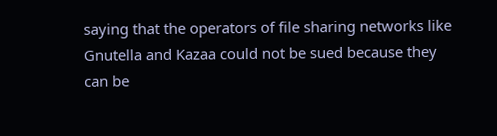saying that the operators of file sharing networks like Gnutella and Kazaa could not be sued because they can be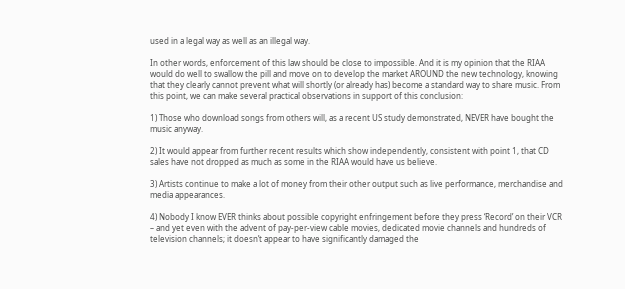used in a legal way as well as an illegal way.

In other words, enforcement of this law should be close to impossible. And it is my opinion that the RIAA would do well to swallow the pill and move on to develop the market AROUND the new technology, knowing that they clearly cannot prevent what will shortly (or already has) become a standard way to share music. From this point, we can make several practical observations in support of this conclusion:

1) Those who download songs from others will, as a recent US study demonstrated, NEVER have bought the music anyway.

2) It would appear from further recent results which show independently, consistent with point 1, that CD sales have not dropped as much as some in the RIAA would have us believe.

3) Artists continue to make a lot of money from their other output such as live performance, merchandise and media appearances.

4) Nobody I know EVER thinks about possible copyright enfringement before they press ‘Record’ on their VCR – and yet even with the advent of pay-per-view cable movies, dedicated movie channels and hundreds of television channels; it doesn’t appear to have significantly damaged the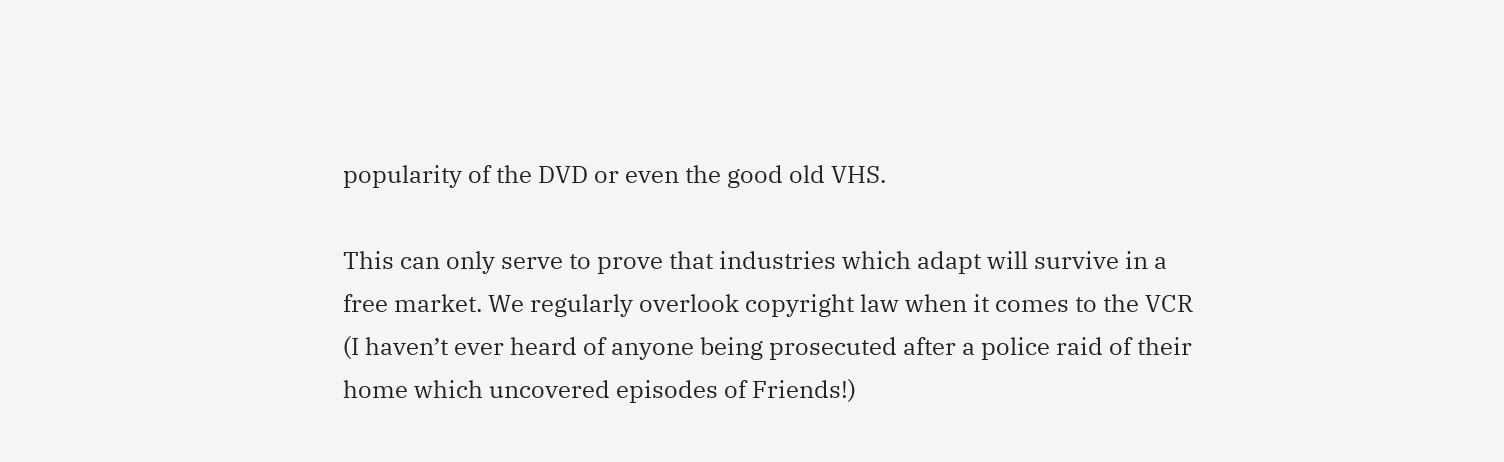popularity of the DVD or even the good old VHS.

This can only serve to prove that industries which adapt will survive in a free market. We regularly overlook copyright law when it comes to the VCR (I haven’t ever heard of anyone being prosecuted after a police raid of their home which uncovered episodes of Friends!)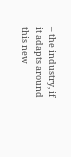– the industry, if it adapts around this new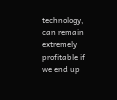technology, can remain extremely profitable if we end up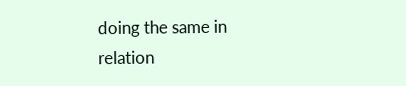doing the same in relation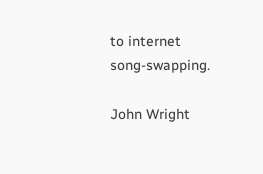to internet song-swapping.

John Wright